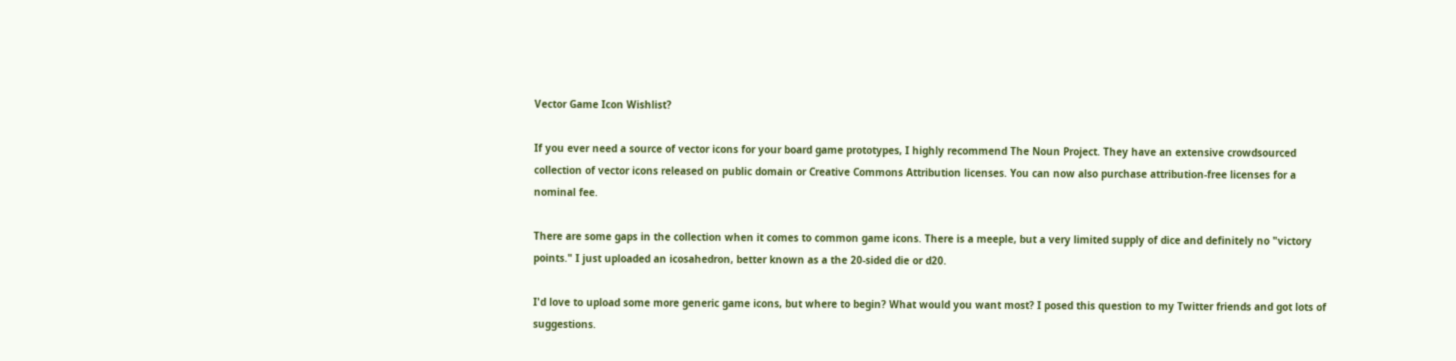Vector Game Icon Wishlist?

If you ever need a source of vector icons for your board game prototypes, I highly recommend The Noun Project. They have an extensive crowdsourced collection of vector icons released on public domain or Creative Commons Attribution licenses. You can now also purchase attribution-free licenses for a nominal fee.

There are some gaps in the collection when it comes to common game icons. There is a meeple, but a very limited supply of dice and definitely no "victory points." I just uploaded an icosahedron, better known as a the 20-sided die or d20.

I'd love to upload some more generic game icons, but where to begin? What would you want most? I posed this question to my Twitter friends and got lots of suggestions.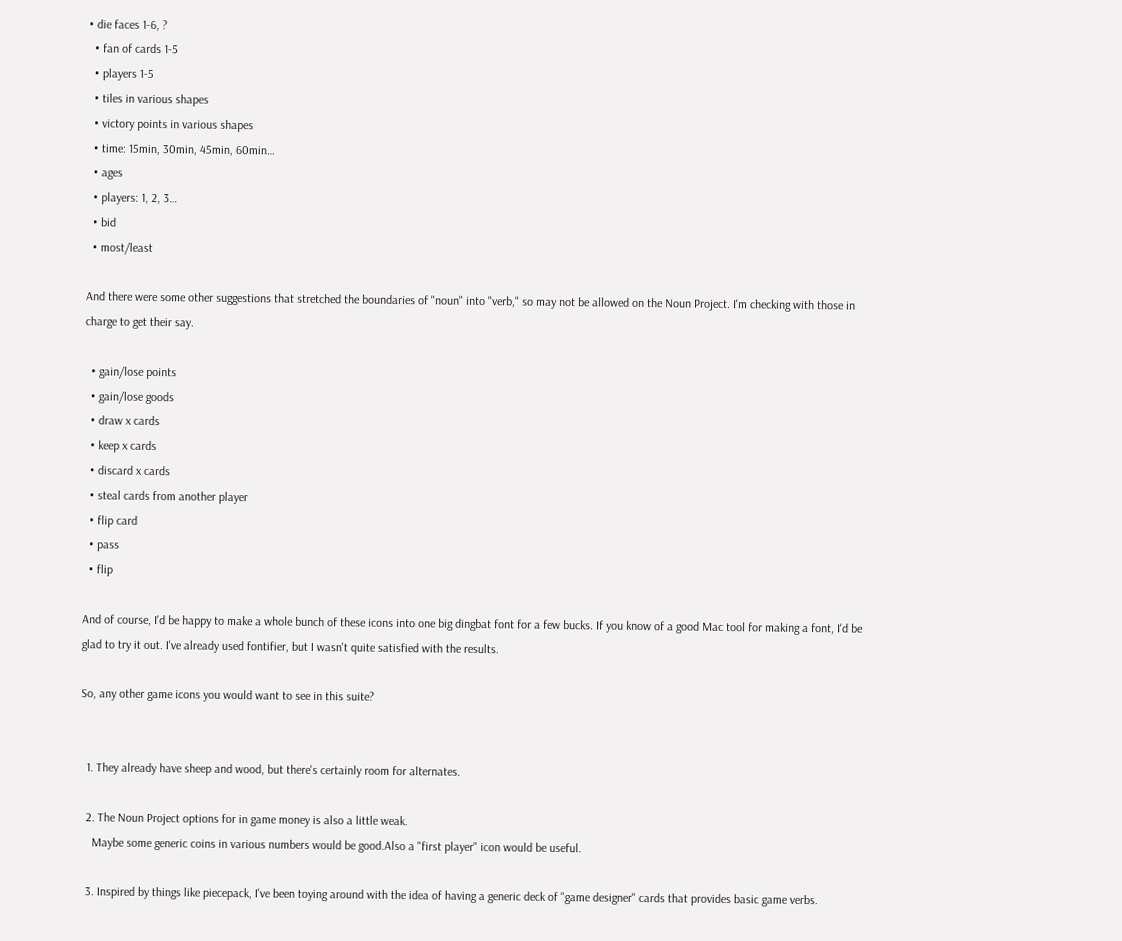• die faces 1-6, ?
  • fan of cards 1-5
  • players 1-5
  • tiles in various shapes
  • victory points in various shapes
  • time: 15min, 30min, 45min, 60min…
  • ages
  • players: 1, 2, 3…
  • bid
  • most/least

And there were some other suggestions that stretched the boundaries of "noun" into "verb," so may not be allowed on the Noun Project. I'm checking with those in charge to get their say.

  • gain/lose points
  • gain/lose goods
  • draw x cards
  • keep x cards
  • discard x cards
  • steal cards from another player
  • flip card
  • pass
  • flip

And of course, I'd be happy to make a whole bunch of these icons into one big dingbat font for a few bucks. If you know of a good Mac tool for making a font, I'd be glad to try it out. I've already used fontifier, but I wasn't quite satisfied with the results.

So, any other game icons you would want to see in this suite?


  1. They already have sheep and wood, but there's certainly room for alternates.

  2. The Noun Project options for in game money is also a little weak.
    Maybe some generic coins in various numbers would be good.Also a "first player" icon would be useful.

  3. Inspired by things like piecepack, I've been toying around with the idea of having a generic deck of "game designer" cards that provides basic game verbs.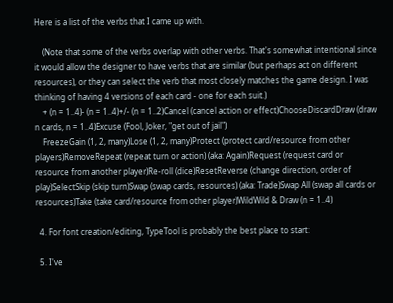Here is a list of the verbs that I came up with.

    (Note that some of the verbs overlap with other verbs. That's somewhat intentional since it would allow the designer to have verbs that are similar (but perhaps act on different resources), or they can select the verb that most closely matches the game design. I was thinking of having 4 versions of each card - one for each suit.)
    + (n = 1..4)- (n = 1..4)+/- (n = 1..2)Cancel (cancel action or effect)ChooseDiscardDraw (draw n cards, n = 1..4)Excuse (Fool, Joker, "get out of jail")
    FreezeGain (1, 2, many)Lose (1, 2, many)Protect (protect card/resource from other players)RemoveRepeat (repeat turn or action) (aka: Again)Request (request card or resource from another player)Re-roll (dice)ResetReverse (change direction, order of play)SelectSkip (skip turn)Swap (swap cards, resources) (aka: Trade)Swap All (swap all cards or resources)Take (take card/resource from other player)WildWild & Draw (n = 1..4)

  4. For font creation/editing, TypeTool is probably the best place to start:

  5. I've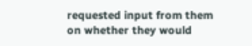requested input from them on whether they would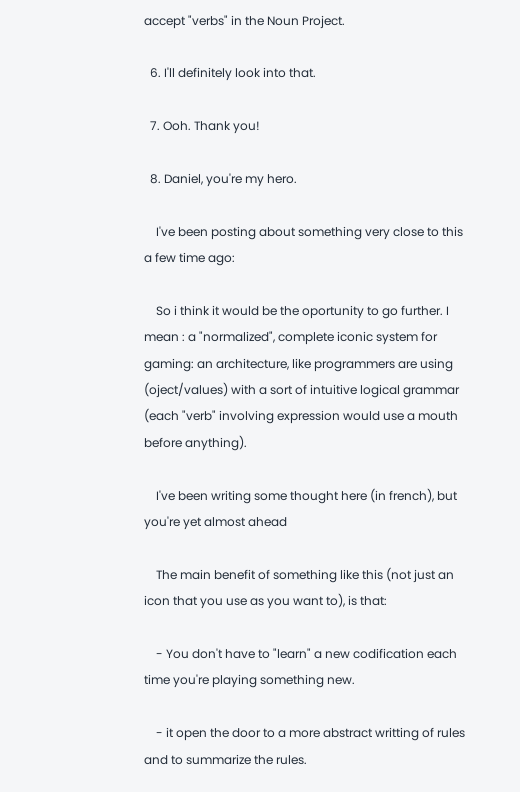accept "verbs" in the Noun Project.

  6. I'll definitely look into that.

  7. Ooh. Thank you!

  8. Daniel, you're my hero.

    I've been posting about something very close to this a few time ago:

    So i think it would be the oportunity to go further. I mean : a "normalized", complete iconic system for gaming: an architecture, like programmers are using (oject/values) with a sort of intuitive logical grammar (each "verb" involving expression would use a mouth before anything).

    I've been writing some thought here (in french), but you're yet almost ahead

    The main benefit of something like this (not just an icon that you use as you want to), is that:

    - You don't have to "learn" a new codification each time you're playing something new.

    - it open the door to a more abstract writting of rules and to summarize the rules.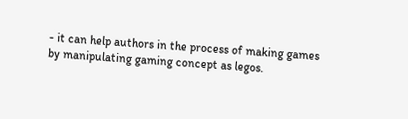- it can help authors in the process of making games by manipulating gaming concept as legos.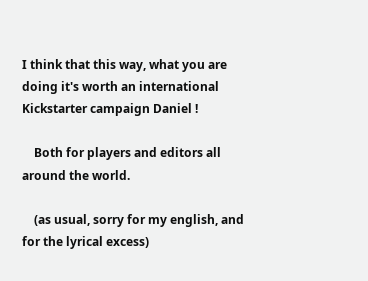I think that this way, what you are doing it's worth an international Kickstarter campaign Daniel !

    Both for players and editors all around the world.

    (as usual, sorry for my english, and for the lyrical excess)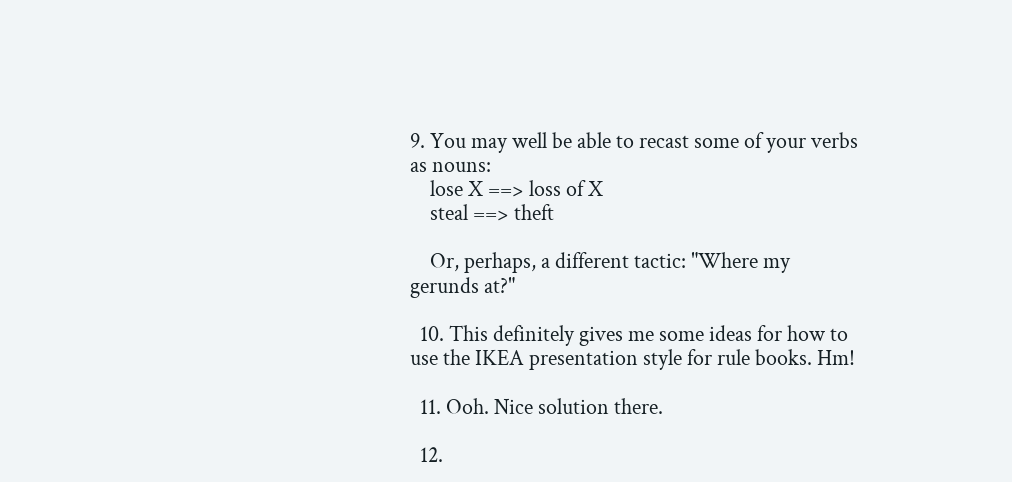9. You may well be able to recast some of your verbs as nouns:
    lose X ==> loss of X
    steal ==> theft

    Or, perhaps, a different tactic: "Where my gerunds at?"

  10. This definitely gives me some ideas for how to use the IKEA presentation style for rule books. Hm!

  11. Ooh. Nice solution there.

  12.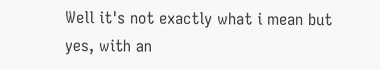Well it's not exactly what i mean but yes, with an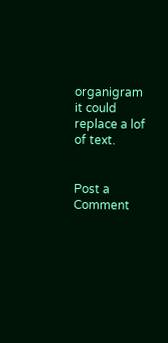organigram it could replace a lof of text.


Post a Comment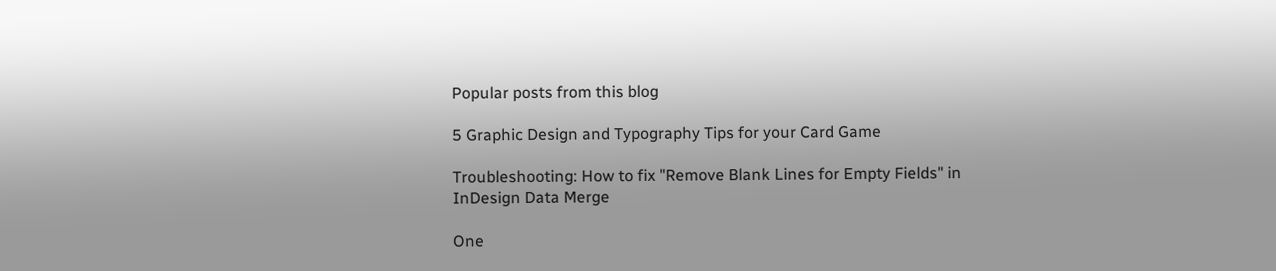Popular posts from this blog

5 Graphic Design and Typography Tips for your Card Game

Troubleshooting: How to fix "Remove Blank Lines for Empty Fields" in InDesign Data Merge

One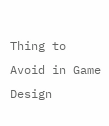Thing to Avoid in Game Design